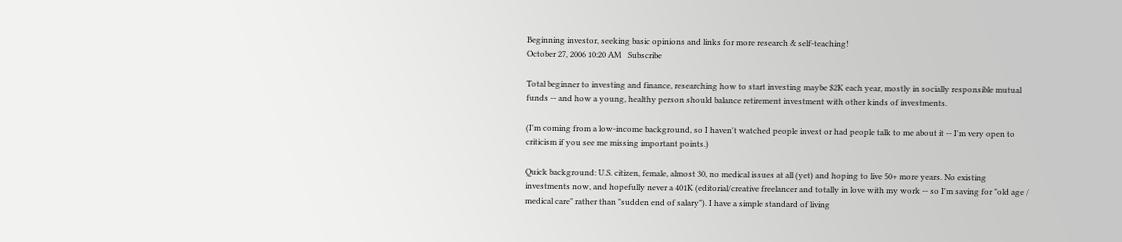Beginning investor, seeking basic opinions and links for more research & self-teaching!
October 27, 2006 10:20 AM   Subscribe

Total beginner to investing and finance, researching how to start investing maybe $2K each year, mostly in socially responsible mutual funds -- and how a young, healthy person should balance retirement investment with other kinds of investments.

(I'm coming from a low-income background, so I haven't watched people invest or had people talk to me about it -- I'm very open to criticism if you see me missing important points.)

Quick background: U.S. citizen, female, almost 30, no medical issues at all (yet) and hoping to live 50+ more years. No existing investments now, and hopefully never a 401K (editorial/creative freelancer and totally in love with my work -- so I'm saving for "old age / medical care" rather than "sudden end of salary"). I have a simple standard of living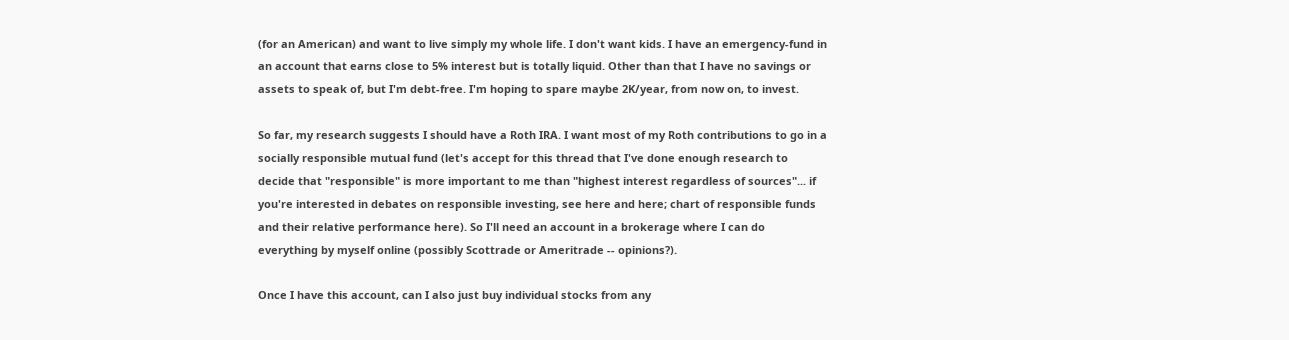(for an American) and want to live simply my whole life. I don't want kids. I have an emergency-fund in an account that earns close to 5% interest but is totally liquid. Other than that I have no savings or assets to speak of, but I'm debt-free. I'm hoping to spare maybe 2K/year, from now on, to invest.

So far, my research suggests I should have a Roth IRA. I want most of my Roth contributions to go in a socially responsible mutual fund (let's accept for this thread that I've done enough research to decide that "responsible" is more important to me than "highest interest regardless of sources"... if you're interested in debates on responsible investing, see here and here; chart of responsible funds and their relative performance here). So I'll need an account in a brokerage where I can do everything by myself online (possibly Scottrade or Ameritrade -- opinions?).

Once I have this account, can I also just buy individual stocks from any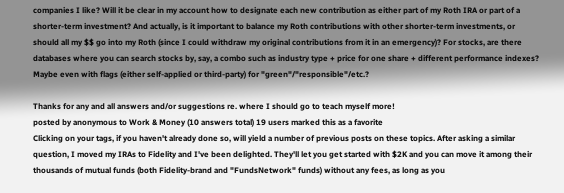companies I like? Will it be clear in my account how to designate each new contribution as either part of my Roth IRA or part of a shorter-term investment? And actually, is it important to balance my Roth contributions with other shorter-term investments, or should all my $$ go into my Roth (since I could withdraw my original contributions from it in an emergency)? For stocks, are there databases where you can search stocks by, say, a combo such as industry type + price for one share + different performance indexes? Maybe even with flags (either self-applied or third-party) for "green"/"responsible"/etc.?

Thanks for any and all answers and/or suggestions re. where I should go to teach myself more!
posted by anonymous to Work & Money (10 answers total) 19 users marked this as a favorite
Clicking on your tags, if you haven't already done so, will yield a number of previous posts on these topics. After asking a similar question, I moved my IRAs to Fidelity and I've been delighted. They'll let you get started with $2K and you can move it among their thousands of mutual funds (both Fidelity-brand and "FundsNetwork" funds) without any fees, as long as you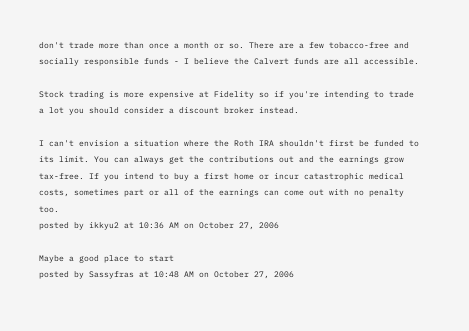don't trade more than once a month or so. There are a few tobacco-free and socially responsible funds - I believe the Calvert funds are all accessible.

Stock trading is more expensive at Fidelity so if you're intending to trade a lot you should consider a discount broker instead.

I can't envision a situation where the Roth IRA shouldn't first be funded to its limit. You can always get the contributions out and the earnings grow tax-free. If you intend to buy a first home or incur catastrophic medical costs, sometimes part or all of the earnings can come out with no penalty too.
posted by ikkyu2 at 10:36 AM on October 27, 2006

Maybe a good place to start
posted by Sassyfras at 10:48 AM on October 27, 2006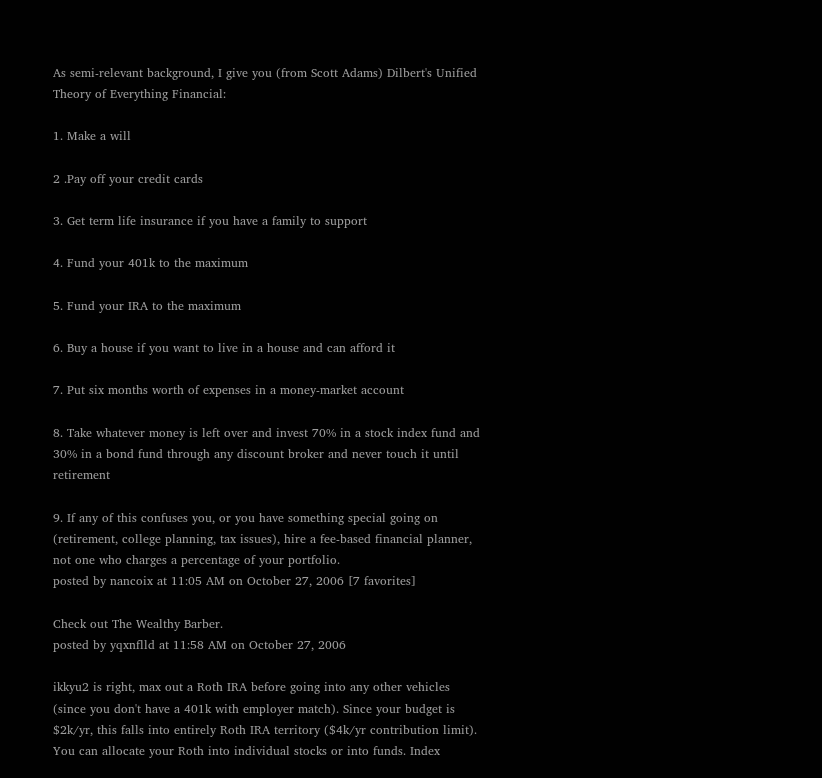As semi-relevant background, I give you (from Scott Adams) Dilbert's Unified Theory of Everything Financial:

1. Make a will

2 .Pay off your credit cards

3. Get term life insurance if you have a family to support

4. Fund your 401k to the maximum

5. Fund your IRA to the maximum

6. Buy a house if you want to live in a house and can afford it

7. Put six months worth of expenses in a money-market account

8. Take whatever money is left over and invest 70% in a stock index fund and 30% in a bond fund through any discount broker and never touch it until retirement

9. If any of this confuses you, or you have something special going on (retirement, college planning, tax issues), hire a fee-based financial planner, not one who charges a percentage of your portfolio.
posted by nancoix at 11:05 AM on October 27, 2006 [7 favorites]

Check out The Wealthy Barber.
posted by yqxnflld at 11:58 AM on October 27, 2006

ikkyu2 is right, max out a Roth IRA before going into any other vehicles (since you don't have a 401k with employer match). Since your budget is $2k/yr, this falls into entirely Roth IRA territory ($4k/yr contribution limit). You can allocate your Roth into individual stocks or into funds. Index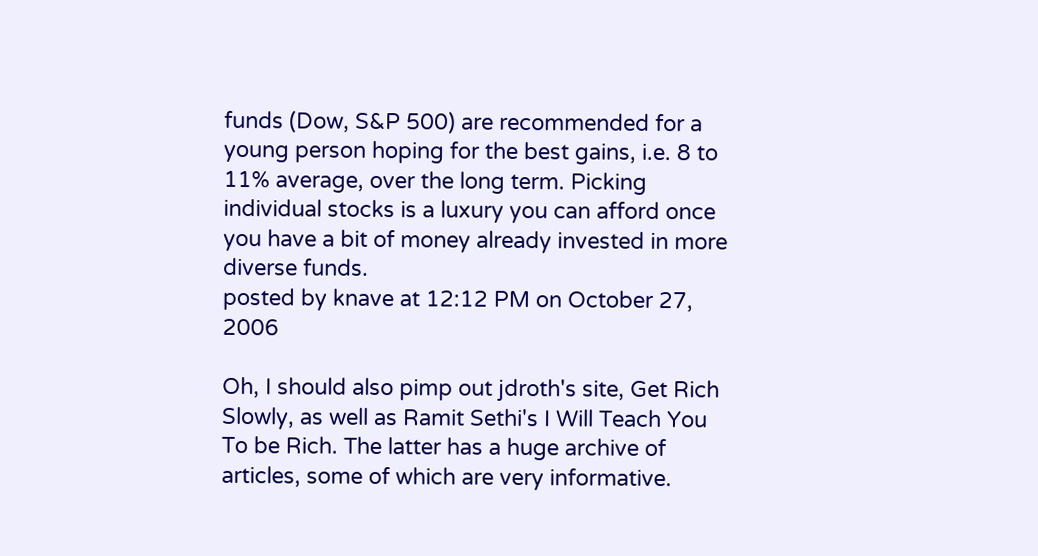funds (Dow, S&P 500) are recommended for a young person hoping for the best gains, i.e. 8 to 11% average, over the long term. Picking individual stocks is a luxury you can afford once you have a bit of money already invested in more diverse funds.
posted by knave at 12:12 PM on October 27, 2006

Oh, I should also pimp out jdroth's site, Get Rich Slowly, as well as Ramit Sethi's I Will Teach You To be Rich. The latter has a huge archive of articles, some of which are very informative.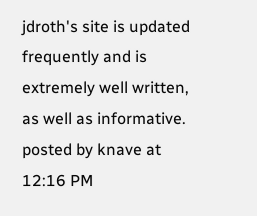jdroth's site is updated frequently and is extremely well written, as well as informative.
posted by knave at 12:16 PM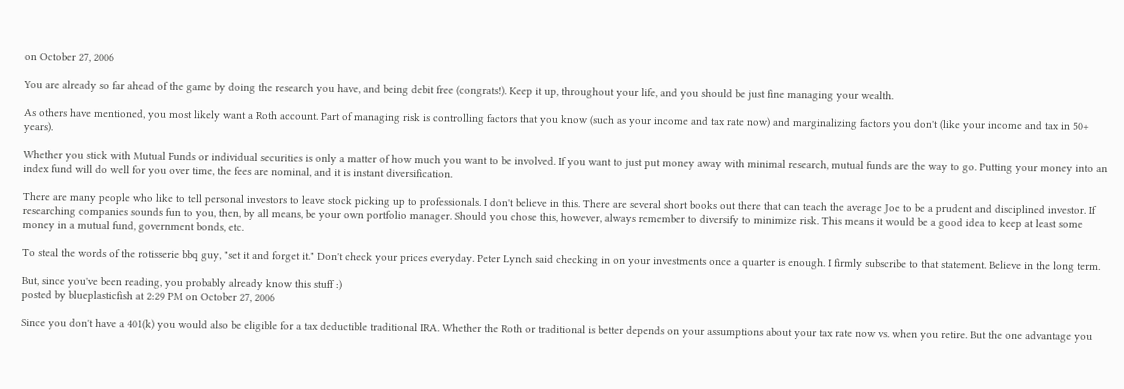on October 27, 2006

You are already so far ahead of the game by doing the research you have, and being debit free (congrats!). Keep it up, throughout your life, and you should be just fine managing your wealth.

As others have mentioned, you most likely want a Roth account. Part of managing risk is controlling factors that you know (such as your income and tax rate now) and marginalizing factors you don't (like your income and tax in 50+ years).

Whether you stick with Mutual Funds or individual securities is only a matter of how much you want to be involved. If you want to just put money away with minimal research, mutual funds are the way to go. Putting your money into an index fund will do well for you over time, the fees are nominal, and it is instant diversification.

There are many people who like to tell personal investors to leave stock picking up to professionals. I don't believe in this. There are several short books out there that can teach the average Joe to be a prudent and disciplined investor. If researching companies sounds fun to you, then, by all means, be your own portfolio manager. Should you chose this, however, always remember to diversify to minimize risk. This means it would be a good idea to keep at least some money in a mutual fund, government bonds, etc.

To steal the words of the rotisserie bbq guy, "set it and forget it." Don't check your prices everyday. Peter Lynch said checking in on your investments once a quarter is enough. I firmly subscribe to that statement. Believe in the long term.

But, since you've been reading, you probably already know this stuff :)
posted by blueplasticfish at 2:29 PM on October 27, 2006

Since you don't have a 401(k) you would also be eligible for a tax deductible traditional IRA. Whether the Roth or traditional is better depends on your assumptions about your tax rate now vs. when you retire. But the one advantage you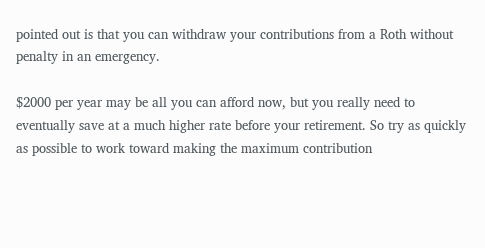pointed out is that you can withdraw your contributions from a Roth without penalty in an emergency.

$2000 per year may be all you can afford now, but you really need to eventually save at a much higher rate before your retirement. So try as quickly as possible to work toward making the maximum contribution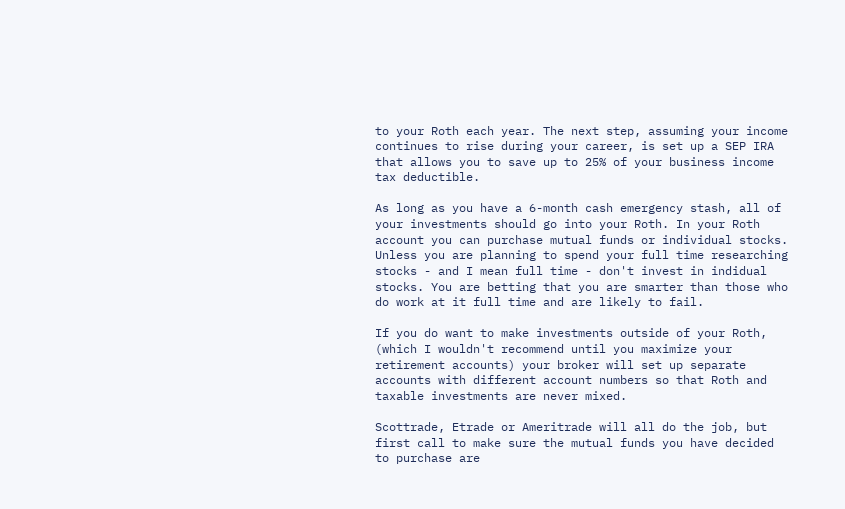to your Roth each year. The next step, assuming your income continues to rise during your career, is set up a SEP IRA that allows you to save up to 25% of your business income tax deductible.

As long as you have a 6-month cash emergency stash, all of your investments should go into your Roth. In your Roth account you can purchase mutual funds or individual stocks. Unless you are planning to spend your full time researching stocks - and I mean full time - don't invest in indidual stocks. You are betting that you are smarter than those who do work at it full time and are likely to fail.

If you do want to make investments outside of your Roth, (which I wouldn't recommend until you maximize your retirement accounts) your broker will set up separate accounts with different account numbers so that Roth and taxable investments are never mixed.

Scottrade, Etrade or Ameritrade will all do the job, but first call to make sure the mutual funds you have decided to purchase are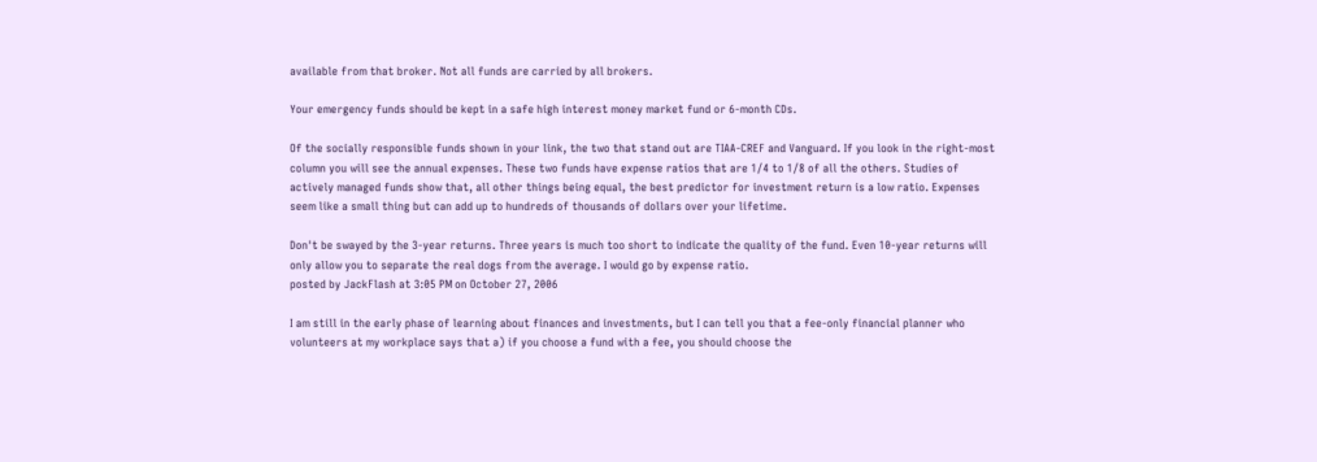available from that broker. Not all funds are carried by all brokers.

Your emergency funds should be kept in a safe high interest money market fund or 6-month CDs.

Of the socially responsible funds shown in your link, the two that stand out are TIAA-CREF and Vanguard. If you look in the right-most column you will see the annual expenses. These two funds have expense ratios that are 1/4 to 1/8 of all the others. Studies of actively managed funds show that, all other things being equal, the best predictor for investment return is a low ratio. Expenses seem like a small thing but can add up to hundreds of thousands of dollars over your lifetime.

Don't be swayed by the 3-year returns. Three years is much too short to indicate the quality of the fund. Even 10-year returns will only allow you to separate the real dogs from the average. I would go by expense ratio.
posted by JackFlash at 3:05 PM on October 27, 2006

I am still in the early phase of learning about finances and investments, but I can tell you that a fee-only financial planner who volunteers at my workplace says that a) if you choose a fund with a fee, you should choose the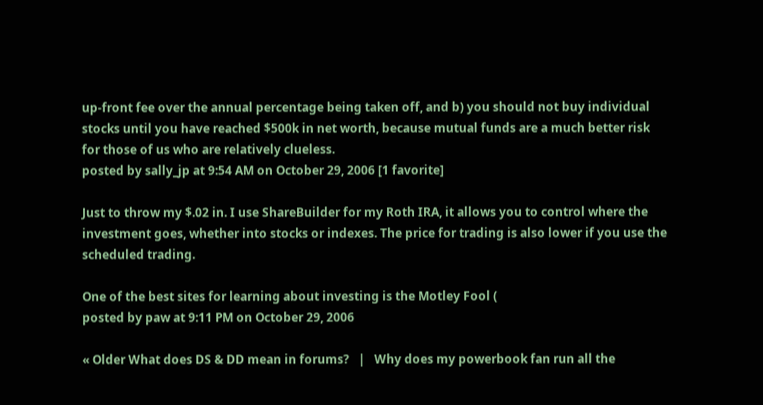up-front fee over the annual percentage being taken off, and b) you should not buy individual stocks until you have reached $500k in net worth, because mutual funds are a much better risk for those of us who are relatively clueless.
posted by sally_jp at 9:54 AM on October 29, 2006 [1 favorite]

Just to throw my $.02 in. I use ShareBuilder for my Roth IRA, it allows you to control where the investment goes, whether into stocks or indexes. The price for trading is also lower if you use the scheduled trading.

One of the best sites for learning about investing is the Motley Fool (
posted by paw at 9:11 PM on October 29, 2006

« Older What does DS & DD mean in forums?   |   Why does my powerbook fan run all the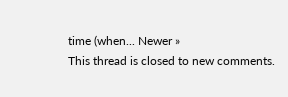time (when... Newer »
This thread is closed to new comments.